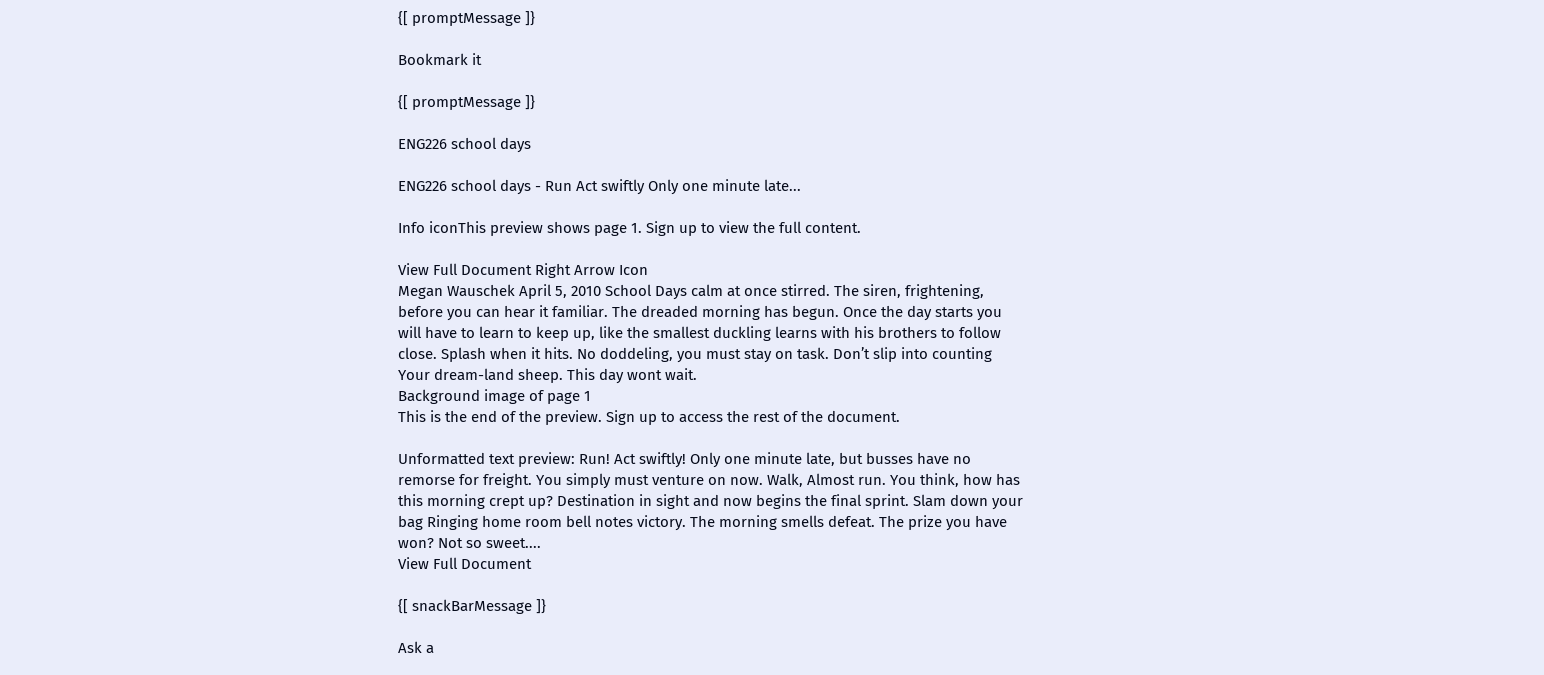{[ promptMessage ]}

Bookmark it

{[ promptMessage ]}

ENG226 school days

ENG226 school days - Run Act swiftly Only one minute late...

Info iconThis preview shows page 1. Sign up to view the full content.

View Full Document Right Arrow Icon
Megan Wauschek April 5, 2010 School Days calm at once stirred. The siren, frightening, before you can hear it familiar. The dreaded morning has begun. Once the day starts you will have to learn to keep up, like the smallest duckling learns with his brothers to follow close. Splash when it hits. No doddeling, you must stay on task. Don’t slip into counting Your dream-land sheep. This day wont wait.
Background image of page 1
This is the end of the preview. Sign up to access the rest of the document.

Unformatted text preview: Run! Act swiftly! Only one minute late, but busses have no remorse for freight. You simply must venture on now. Walk, Almost run. You think, how has this morning crept up? Destination in sight and now begins the final sprint. Slam down your bag Ringing home room bell notes victory. The morning smells defeat. The prize you have won? Not so sweet....
View Full Document

{[ snackBarMessage ]}

Ask a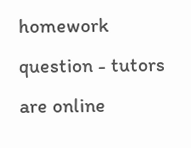homework question - tutors are online